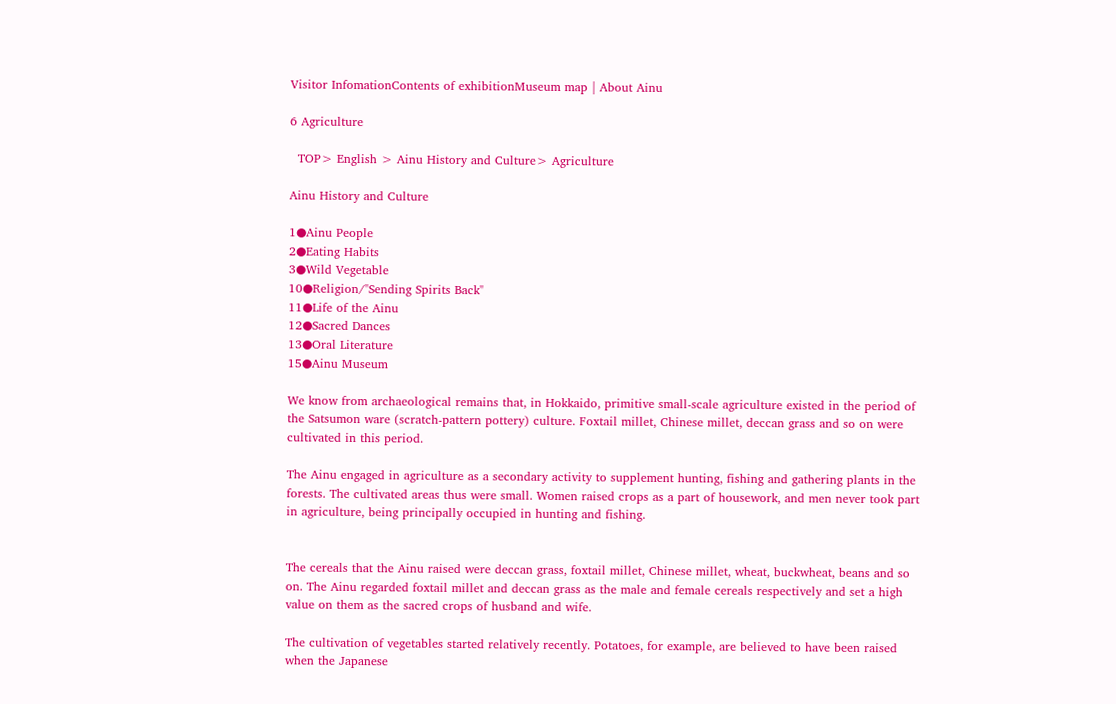Visitor InfomationContents of exhibitionMuseum map | About Ainu

6 Agriculture

  TOP> English > Ainu History and Culture> Agriculture

Ainu History and Culture

1●Ainu People
2●Eating Habits
3●Wild Vegetable
10●Religion/"Sending Spirits Back"
11●Life of the Ainu
12●Sacred Dances
13●Oral Literature
15●Ainu Museum

We know from archaeological remains that, in Hokkaido, primitive small-scale agriculture existed in the period of the Satsumon ware (scratch-pattern pottery) culture. Foxtail millet, Chinese millet, deccan grass and so on were cultivated in this period.

The Ainu engaged in agriculture as a secondary activity to supplement hunting, fishing and gathering plants in the forests. The cultivated areas thus were small. Women raised crops as a part of housework, and men never took part in agriculture, being principally occupied in hunting and fishing.


The cereals that the Ainu raised were deccan grass, foxtail millet, Chinese millet, wheat, buckwheat, beans and so on. The Ainu regarded foxtail millet and deccan grass as the male and female cereals respectively and set a high value on them as the sacred crops of husband and wife.

The cultivation of vegetables started relatively recently. Potatoes, for example, are believed to have been raised when the Japanese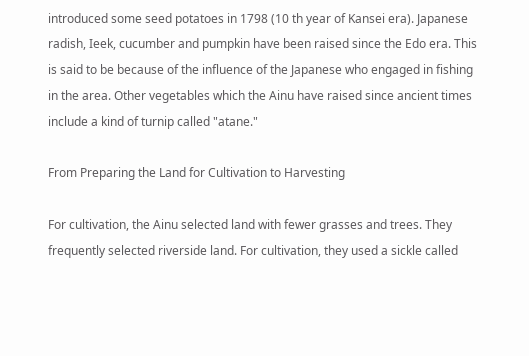introduced some seed potatoes in 1798 (10 th year of Kansei era). Japanese radish, Ieek, cucumber and pumpkin have been raised since the Edo era. This is said to be because of the influence of the Japanese who engaged in fishing in the area. Other vegetables which the Ainu have raised since ancient times include a kind of turnip called "atane."

From Preparing the Land for Cultivation to Harvesting

For cultivation, the Ainu selected land with fewer grasses and trees. They frequently selected riverside land. For cultivation, they used a sickle called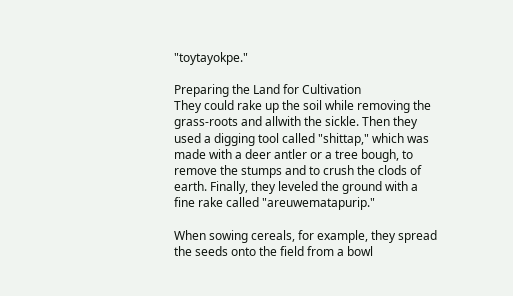"toytayokpe."

Preparing the Land for Cultivation
They could rake up the soil while removing the grass-roots and allwith the sickle. Then they used a digging tool called "shittap," which was made with a deer antler or a tree bough, to remove the stumps and to crush the clods of earth. Finally, they leveled the ground with a fine rake called "areuwematapurip."

When sowing cereals, for example, they spread the seeds onto the field from a bowl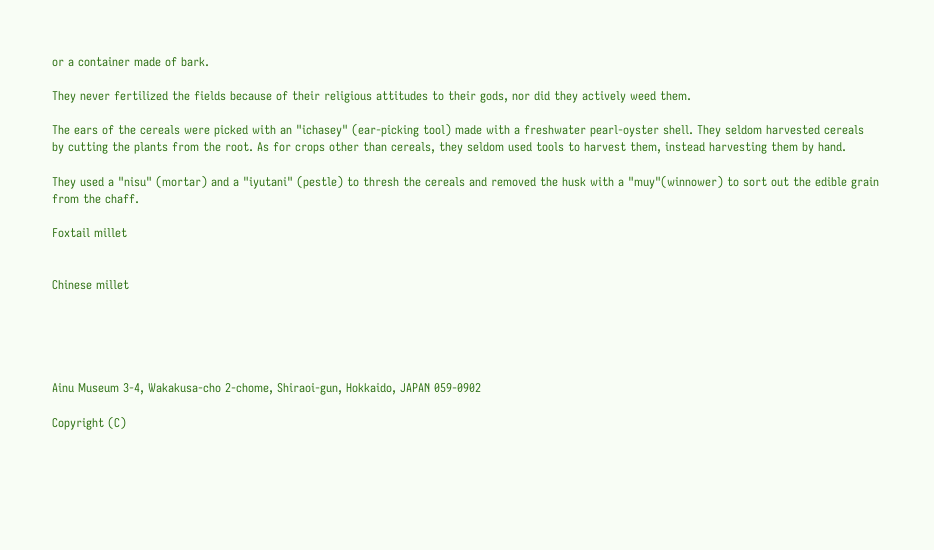or a container made of bark.

They never fertilized the fields because of their religious attitudes to their gods, nor did they actively weed them.

The ears of the cereals were picked with an "ichasey" (ear-picking tool) made with a freshwater pearl-oyster shell. They seldom harvested cereals by cutting the plants from the root. As for crops other than cereals, they seldom used tools to harvest them, instead harvesting them by hand.

They used a "nisu" (mortar) and a "iyutani" (pestle) to thresh the cereals and removed the husk with a "muy"(winnower) to sort out the edible grain from the chaff.

Foxtail millet


Chinese millet





Ainu Museum 3-4, Wakakusa-cho 2-chome, Shiraoi-gun, Hokkaido, JAPAN 059-0902

Copyright (C)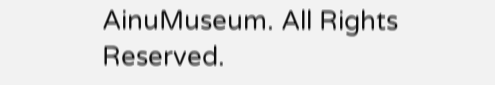AinuMuseum. All Rights Reserved.